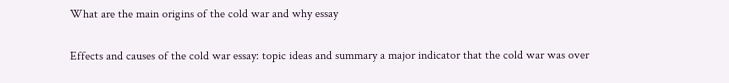What are the main origins of the cold war and why essay

Effects and causes of the cold war essay: topic ideas and summary a major indicator that the cold war was over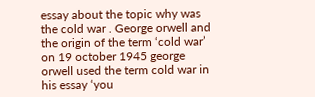essay about the topic why was the cold war . George orwell and the origin of the term ‘cold war’ on 19 october 1945 george orwell used the term cold war in his essay ‘you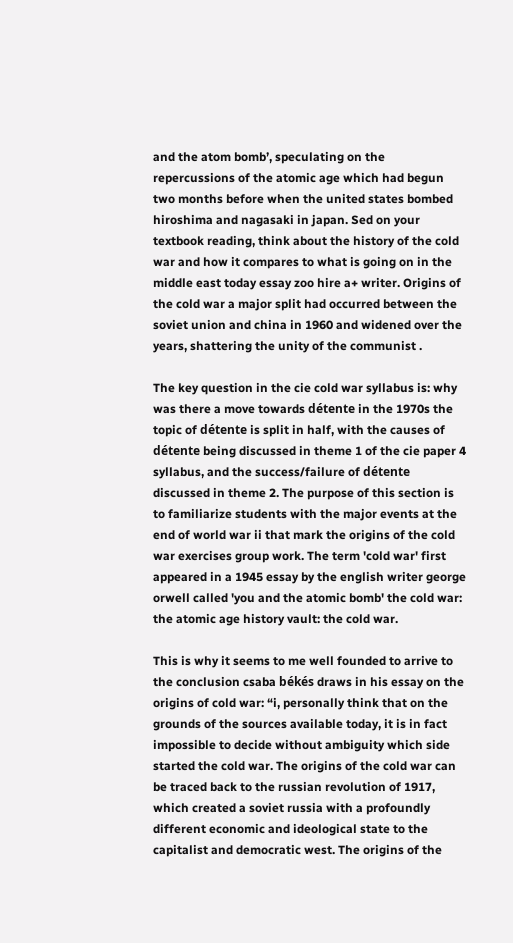and the atom bomb’, speculating on the repercussions of the atomic age which had begun two months before when the united states bombed hiroshima and nagasaki in japan. Sed on your textbook reading, think about the history of the cold war and how it compares to what is going on in the middle east today essay zoo hire a+ writer. Origins of the cold war a major split had occurred between the soviet union and china in 1960 and widened over the years, shattering the unity of the communist .

The key question in the cie cold war syllabus is: why was there a move towards détente in the 1970s the topic of détente is split in half, with the causes of détente being discussed in theme 1 of the cie paper 4 syllabus, and the success/failure of détente discussed in theme 2. The purpose of this section is to familiarize students with the major events at the end of world war ii that mark the origins of the cold war exercises group work. The term 'cold war' first appeared in a 1945 essay by the english writer george orwell called 'you and the atomic bomb' the cold war: the atomic age history vault: the cold war.

This is why it seems to me well founded to arrive to the conclusion csaba békés draws in his essay on the origins of cold war: “i, personally think that on the grounds of the sources available today, it is in fact impossible to decide without ambiguity which side started the cold war. The origins of the cold war can be traced back to the russian revolution of 1917, which created a soviet russia with a profoundly different economic and ideological state to the capitalist and democratic west. The origins of the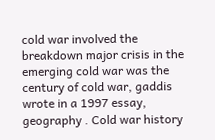cold war involved the breakdown major crisis in the emerging cold war was the century of cold war, gaddis wrote in a 1997 essay, geography . Cold war history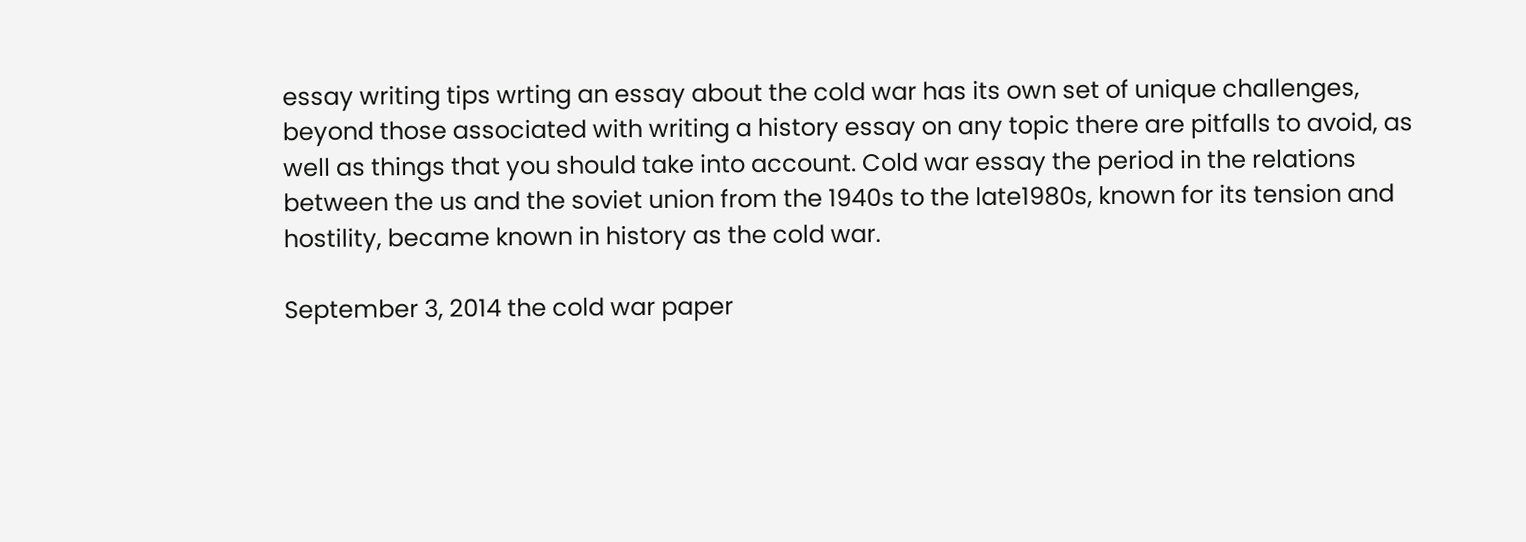essay writing tips wrting an essay about the cold war has its own set of unique challenges, beyond those associated with writing a history essay on any topic there are pitfalls to avoid, as well as things that you should take into account. Cold war essay the period in the relations between the us and the soviet union from the 1940s to the late1980s, known for its tension and hostility, became known in history as the cold war.

September 3, 2014 the cold war paper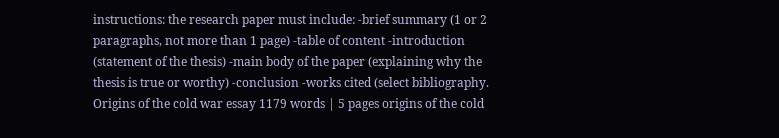instructions: the research paper must include: -brief summary (1 or 2 paragraphs, not more than 1 page) -table of content -introduction (statement of the thesis) -main body of the paper (explaining why the thesis is true or worthy) -conclusion -works cited (select bibliography. Origins of the cold war essay 1179 words | 5 pages origins of the cold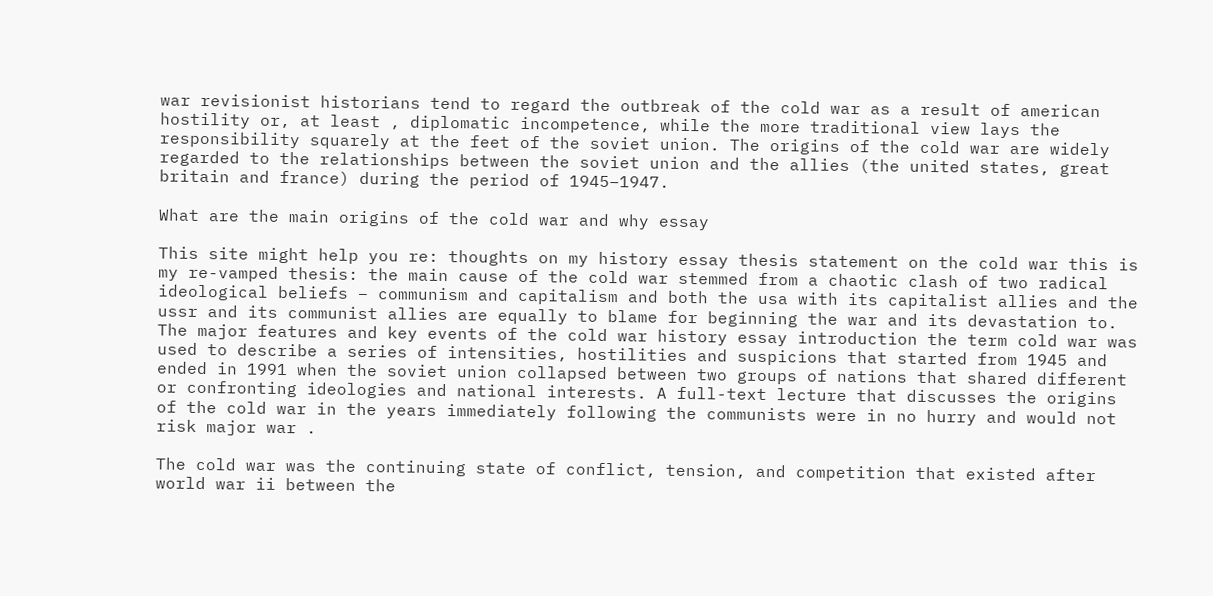war revisionist historians tend to regard the outbreak of the cold war as a result of american hostility or, at least , diplomatic incompetence, while the more traditional view lays the responsibility squarely at the feet of the soviet union. The origins of the cold war are widely regarded to the relationships between the soviet union and the allies (the united states, great britain and france) during the period of 1945–1947.

What are the main origins of the cold war and why essay

This site might help you re: thoughts on my history essay thesis statement on the cold war this is my re-vamped thesis: the main cause of the cold war stemmed from a chaotic clash of two radical ideological beliefs – communism and capitalism and both the usa with its capitalist allies and the ussr and its communist allies are equally to blame for beginning the war and its devastation to. The major features and key events of the cold war history essay introduction the term cold war was used to describe a series of intensities, hostilities and suspicions that started from 1945 and ended in 1991 when the soviet union collapsed between two groups of nations that shared different or confronting ideologies and national interests. A full-text lecture that discusses the origins of the cold war in the years immediately following the communists were in no hurry and would not risk major war .

The cold war was the continuing state of conflict, tension, and competition that existed after world war ii between the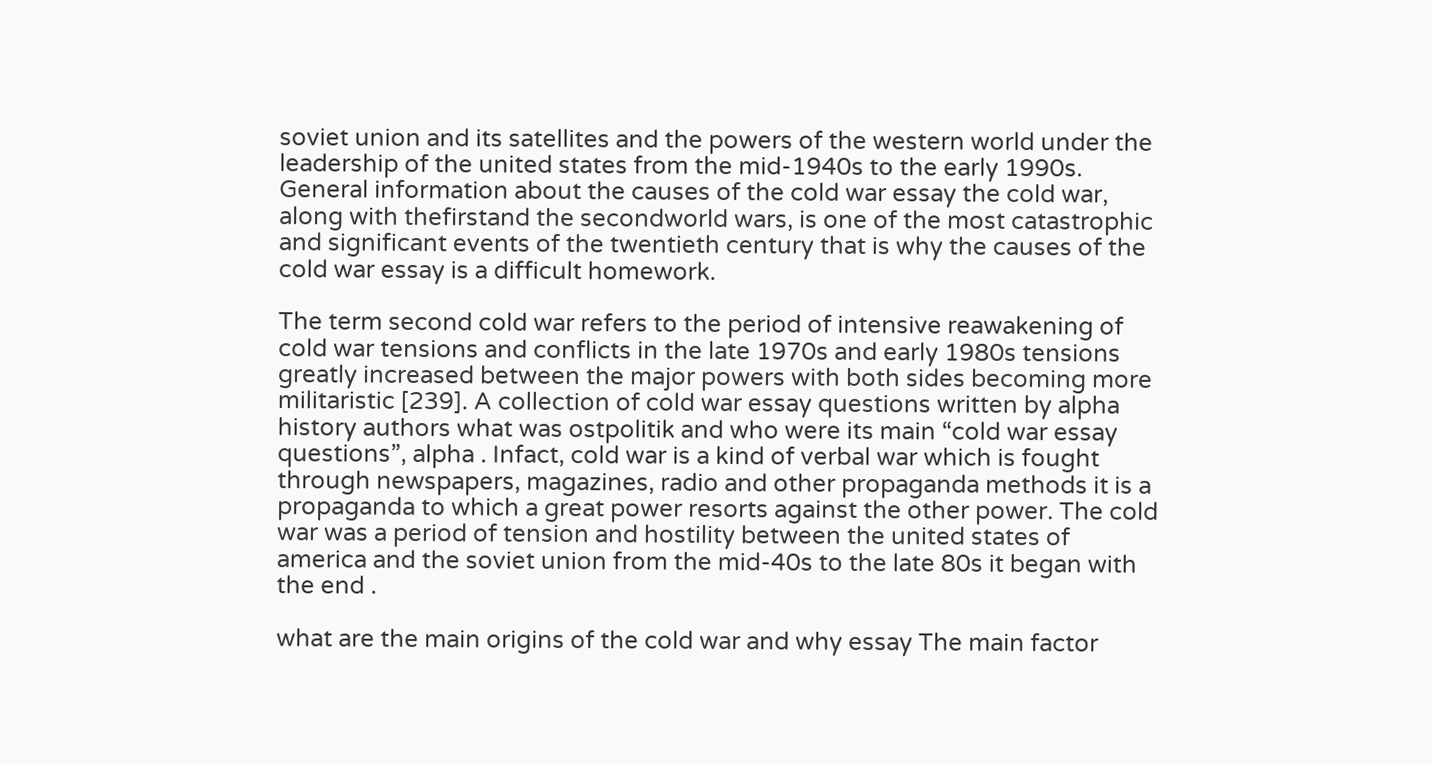soviet union and its satellites and the powers of the western world under the leadership of the united states from the mid-1940s to the early 1990s. General information about the causes of the cold war essay the cold war, along with thefirstand the secondworld wars, is one of the most catastrophic and significant events of the twentieth century that is why the causes of the cold war essay is a difficult homework.

The term second cold war refers to the period of intensive reawakening of cold war tensions and conflicts in the late 1970s and early 1980s tensions greatly increased between the major powers with both sides becoming more militaristic [239]. A collection of cold war essay questions written by alpha history authors what was ostpolitik and who were its main “cold war essay questions”, alpha . Infact, cold war is a kind of verbal war which is fought through newspapers, magazines, radio and other propaganda methods it is a propaganda to which a great power resorts against the other power. The cold war was a period of tension and hostility between the united states of america and the soviet union from the mid-40s to the late 80s it began with the end .

what are the main origins of the cold war and why essay The main factor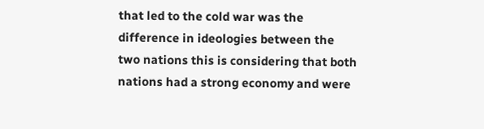that led to the cold war was the difference in ideologies between the two nations this is considering that both nations had a strong economy and were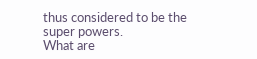thus considered to be the super powers.
What are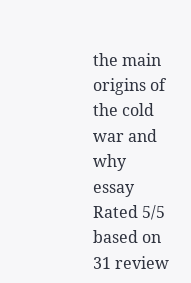the main origins of the cold war and why essay
Rated 5/5 based on 31 review